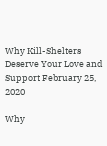Why Kill-Shelters Deserve Your Love and Support February 25, 2020

Why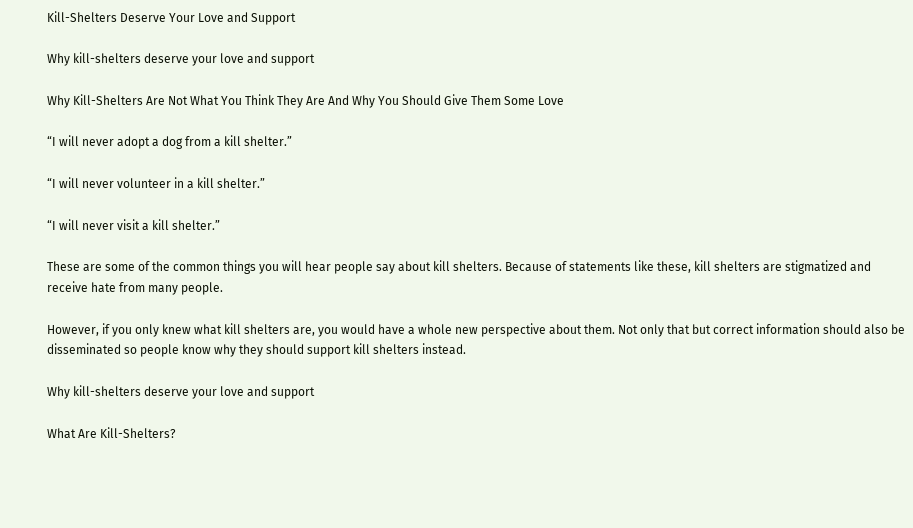Kill-Shelters Deserve Your Love and Support

Why kill-shelters deserve your love and support

Why Kill-Shelters Are Not What You Think They Are And Why You Should Give Them Some Love

“I will never adopt a dog from a kill shelter.”

“I will never volunteer in a kill shelter.”

“I will never visit a kill shelter.”

These are some of the common things you will hear people say about kill shelters. Because of statements like these, kill shelters are stigmatized and receive hate from many people.

However, if you only knew what kill shelters are, you would have a whole new perspective about them. Not only that but correct information should also be disseminated so people know why they should support kill shelters instead.

Why kill-shelters deserve your love and support

What Are Kill-Shelters?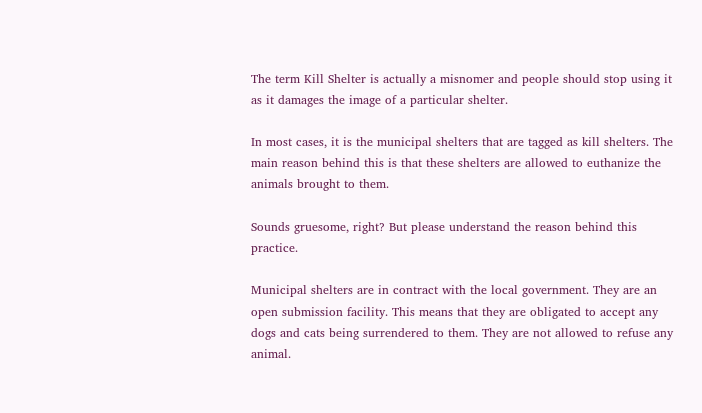The term Kill Shelter is actually a misnomer and people should stop using it as it damages the image of a particular shelter.

In most cases, it is the municipal shelters that are tagged as kill shelters. The main reason behind this is that these shelters are allowed to euthanize the animals brought to them.

Sounds gruesome, right? But please understand the reason behind this practice.

Municipal shelters are in contract with the local government. They are an open submission facility. This means that they are obligated to accept any dogs and cats being surrendered to them. They are not allowed to refuse any animal.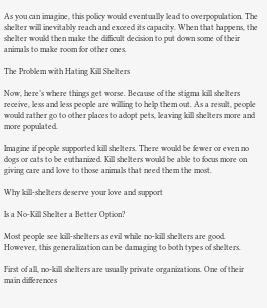As you can imagine, this policy would eventually lead to overpopulation. The shelter will inevitably reach and exceed its capacity. When that happens, the shelter would then make the difficult decision to put down some of their animals to make room for other ones.

The Problem with Hating Kill Shelters

Now, here’s where things get worse. Because of the stigma kill shelters receive, less and less people are willing to help them out. As a result, people would rather go to other places to adopt pets, leaving kill shelters more and more populated.

Imagine if people supported kill shelters. There would be fewer or even no dogs or cats to be euthanized. Kill shelters would be able to focus more on giving care and love to those animals that need them the most.

Why kill-shelters deserve your love and support

Is a No-Kill Shelter a Better Option?

Most people see kill-shelters as evil while no-kill shelters are good. However, this generalization can be damaging to both types of shelters.

First of all, no-kill shelters are usually private organizations. One of their main differences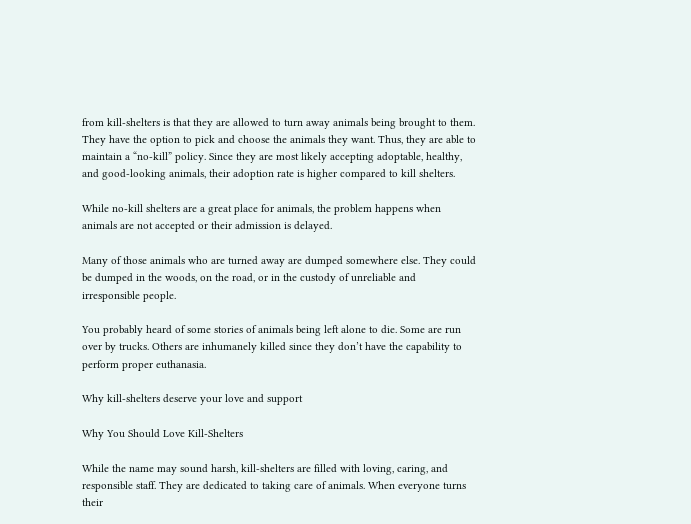from kill-shelters is that they are allowed to turn away animals being brought to them. They have the option to pick and choose the animals they want. Thus, they are able to maintain a “no-kill” policy. Since they are most likely accepting adoptable, healthy, and good-looking animals, their adoption rate is higher compared to kill shelters.

While no-kill shelters are a great place for animals, the problem happens when animals are not accepted or their admission is delayed.

Many of those animals who are turned away are dumped somewhere else. They could be dumped in the woods, on the road, or in the custody of unreliable and irresponsible people.

You probably heard of some stories of animals being left alone to die. Some are run over by trucks. Others are inhumanely killed since they don’t have the capability to perform proper euthanasia.

Why kill-shelters deserve your love and support

Why You Should Love Kill-Shelters

While the name may sound harsh, kill-shelters are filled with loving, caring, and responsible staff. They are dedicated to taking care of animals. When everyone turns their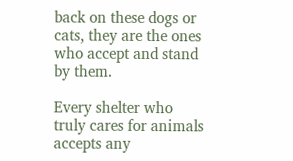back on these dogs or cats, they are the ones who accept and stand by them.

Every shelter who truly cares for animals accepts any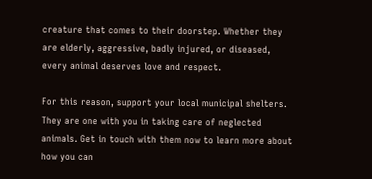creature that comes to their doorstep. Whether they are elderly, aggressive, badly injured, or diseased, every animal deserves love and respect.

For this reason, support your local municipal shelters. They are one with you in taking care of neglected animals. Get in touch with them now to learn more about how you can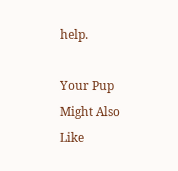help.

Your Pup Might Also Like